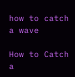how to catch a wave

How to Catch a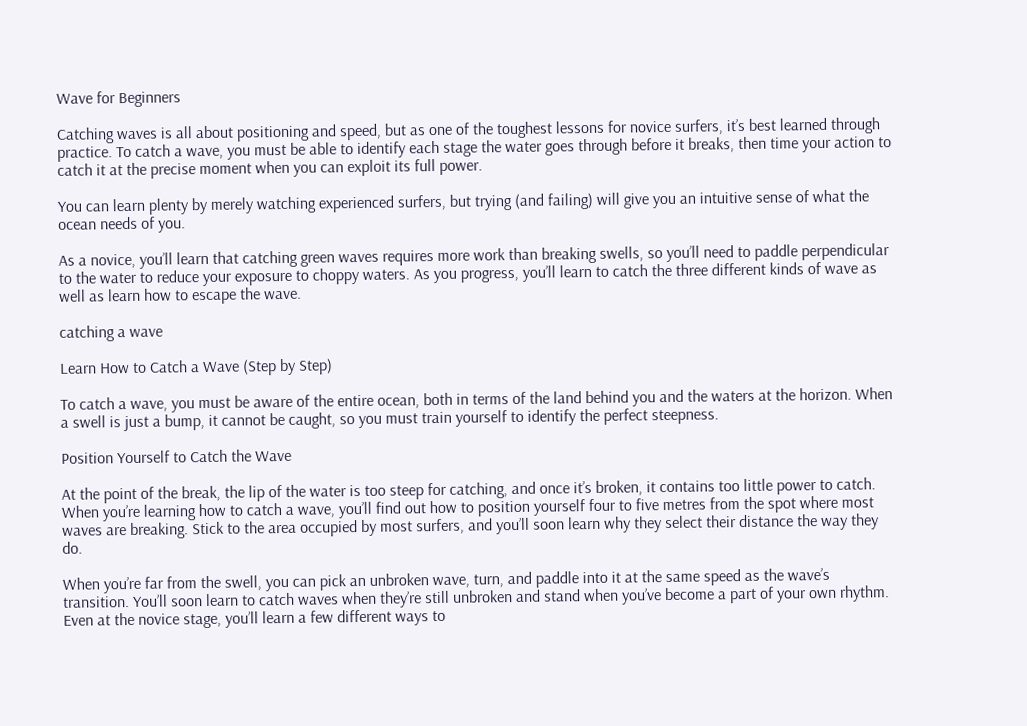Wave for Beginners

Catching waves is all about positioning and speed, but as one of the toughest lessons for novice surfers, it’s best learned through practice. To catch a wave, you must be able to identify each stage the water goes through before it breaks, then time your action to catch it at the precise moment when you can exploit its full power.

You can learn plenty by merely watching experienced surfers, but trying (and failing) will give you an intuitive sense of what the ocean needs of you.

As a novice, you’ll learn that catching green waves requires more work than breaking swells, so you’ll need to paddle perpendicular to the water to reduce your exposure to choppy waters. As you progress, you’ll learn to catch the three different kinds of wave as well as learn how to escape the wave.

catching a wave

Learn How to Catch a Wave (Step by Step)

To catch a wave, you must be aware of the entire ocean, both in terms of the land behind you and the waters at the horizon. When a swell is just a bump, it cannot be caught, so you must train yourself to identify the perfect steepness.

Position Yourself to Catch the Wave

At the point of the break, the lip of the water is too steep for catching, and once it’s broken, it contains too little power to catch. When you’re learning how to catch a wave, you’ll find out how to position yourself four to five metres from the spot where most waves are breaking. Stick to the area occupied by most surfers, and you’ll soon learn why they select their distance the way they do.

When you’re far from the swell, you can pick an unbroken wave, turn, and paddle into it at the same speed as the wave’s transition. You’ll soon learn to catch waves when they’re still unbroken and stand when you’ve become a part of your own rhythm. Even at the novice stage, you’ll learn a few different ways to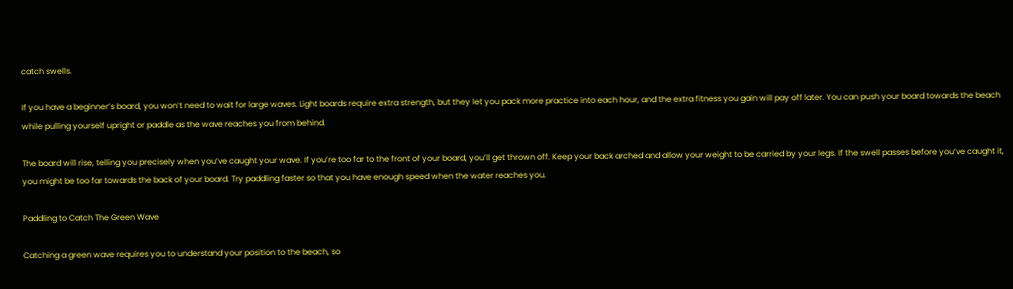catch swells.

If you have a beginner’s board, you won’t need to wait for large waves. Light boards require extra strength, but they let you pack more practice into each hour, and the extra fitness you gain will pay off later. You can push your board towards the beach while pulling yourself upright or paddle as the wave reaches you from behind.

The board will rise, telling you precisely when you’ve caught your wave. If you’re too far to the front of your board, you’ll get thrown off. Keep your back arched and allow your weight to be carried by your legs. If the swell passes before you’ve caught it, you might be too far towards the back of your board. Try paddling faster so that you have enough speed when the water reaches you.

Paddling to Catch The Green Wave

Catching a green wave requires you to understand your position to the beach, so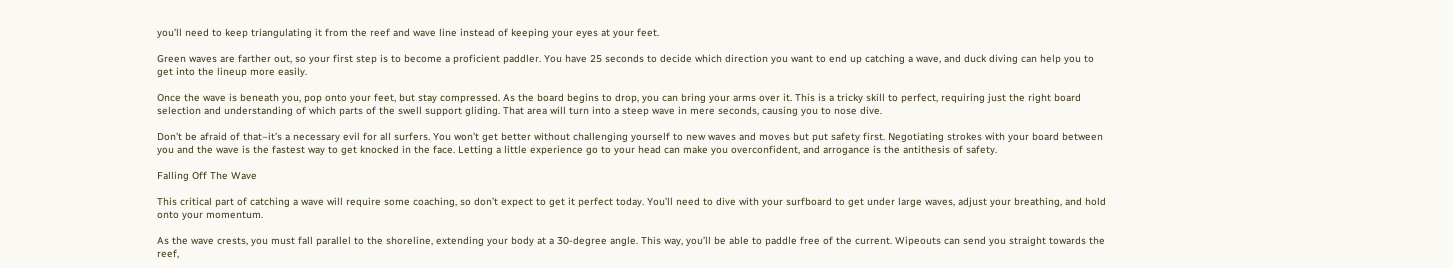you’ll need to keep triangulating it from the reef and wave line instead of keeping your eyes at your feet.

Green waves are farther out, so your first step is to become a proficient paddler. You have 25 seconds to decide which direction you want to end up catching a wave, and duck diving can help you to get into the lineup more easily.

Once the wave is beneath you, pop onto your feet, but stay compressed. As the board begins to drop, you can bring your arms over it. This is a tricky skill to perfect, requiring just the right board selection and understanding of which parts of the swell support gliding. That area will turn into a steep wave in mere seconds, causing you to nose dive.

Don’t be afraid of that–it’s a necessary evil for all surfers. You won’t get better without challenging yourself to new waves and moves but put safety first. Negotiating strokes with your board between you and the wave is the fastest way to get knocked in the face. Letting a little experience go to your head can make you overconfident, and arrogance is the antithesis of safety.

Falling Off The Wave

This critical part of catching a wave will require some coaching, so don’t expect to get it perfect today. You’ll need to dive with your surfboard to get under large waves, adjust your breathing, and hold onto your momentum.

As the wave crests, you must fall parallel to the shoreline, extending your body at a 30-degree angle. This way, you’ll be able to paddle free of the current. Wipeouts can send you straight towards the reef,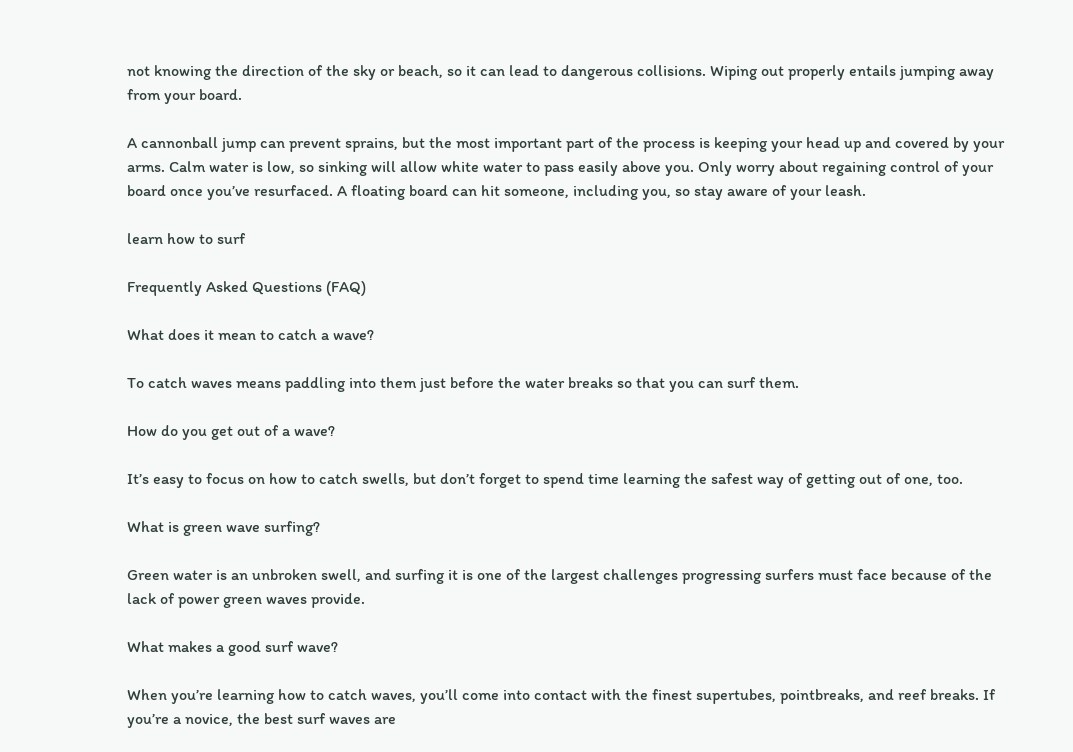not knowing the direction of the sky or beach, so it can lead to dangerous collisions. Wiping out properly entails jumping away from your board.

A cannonball jump can prevent sprains, but the most important part of the process is keeping your head up and covered by your arms. Calm water is low, so sinking will allow white water to pass easily above you. Only worry about regaining control of your board once you’ve resurfaced. A floating board can hit someone, including you, so stay aware of your leash.

learn how to surf

Frequently Asked Questions (FAQ)

What does it mean to catch a wave?

To catch waves means paddling into them just before the water breaks so that you can surf them.

How do you get out of a wave?

It’s easy to focus on how to catch swells, but don’t forget to spend time learning the safest way of getting out of one, too.

What is green wave surfing?

Green water is an unbroken swell, and surfing it is one of the largest challenges progressing surfers must face because of the lack of power green waves provide.

What makes a good surf wave?

When you’re learning how to catch waves, you’ll come into contact with the finest supertubes, pointbreaks, and reef breaks. If you’re a novice, the best surf waves are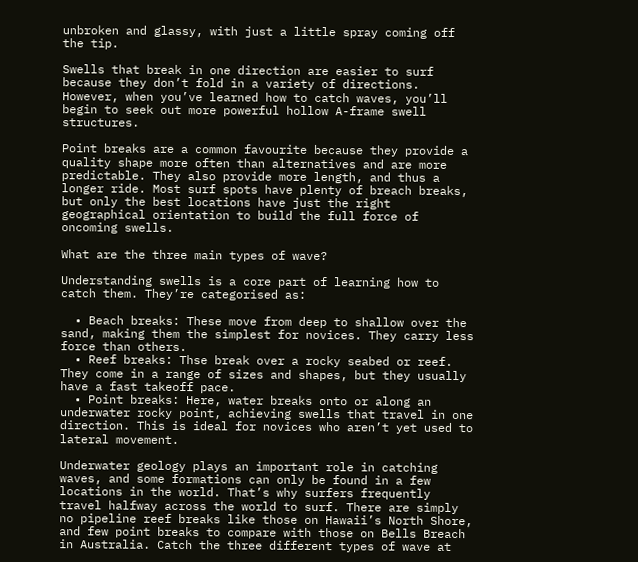unbroken and glassy, with just a little spray coming off the tip.

Swells that break in one direction are easier to surf because they don’t fold in a variety of directions. However, when you’ve learned how to catch waves, you’ll begin to seek out more powerful hollow A-frame swell structures.

Point breaks are a common favourite because they provide a quality shape more often than alternatives and are more predictable. They also provide more length, and thus a longer ride. Most surf spots have plenty of breach breaks, but only the best locations have just the right geographical orientation to build the full force of oncoming swells.

What are the three main types of wave?

Understanding swells is a core part of learning how to catch them. They’re categorised as:

  • Beach breaks: These move from deep to shallow over the sand, making them the simplest for novices. They carry less force than others.
  • Reef breaks: Thse break over a rocky seabed or reef. They come in a range of sizes and shapes, but they usually have a fast takeoff pace.
  • Point breaks: Here, water breaks onto or along an underwater rocky point, achieving swells that travel in one direction. This is ideal for novices who aren’t yet used to lateral movement.

Underwater geology plays an important role in catching waves, and some formations can only be found in a few locations in the world. That’s why surfers frequently travel halfway across the world to surf. There are simply no pipeline reef breaks like those on Hawaii’s North Shore, and few point breaks to compare with those on Bells Breach in Australia. Catch the three different types of wave at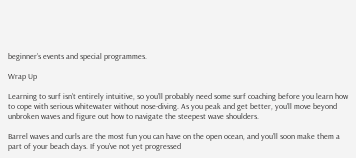beginner’s events and special programmes.

Wrap Up

Learning to surf isn’t entirely intuitive, so you’ll probably need some surf coaching before you learn how to cope with serious whitewater without nose-diving. As you peak and get better, you’ll move beyond unbroken waves and figure out how to navigate the steepest wave shoulders.

Barrel waves and curls are the most fun you can have on the open ocean, and you’ll soon make them a part of your beach days. If you’ve not yet progressed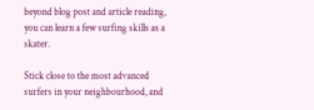beyond blog post and article reading, you can learn a few surfing skills as a skater.

Stick close to the most advanced surfers in your neighbourhood, and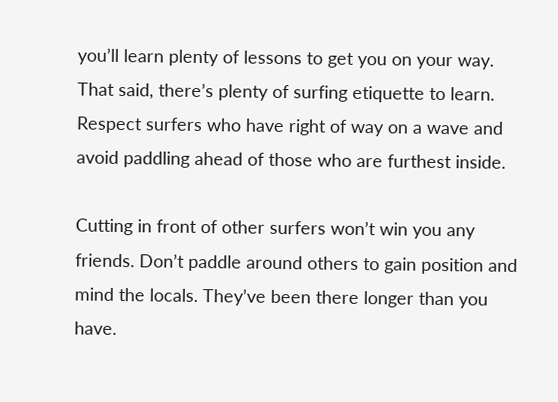you’ll learn plenty of lessons to get you on your way. That said, there’s plenty of surfing etiquette to learn. Respect surfers who have right of way on a wave and avoid paddling ahead of those who are furthest inside.

Cutting in front of other surfers won’t win you any friends. Don’t paddle around others to gain position and mind the locals. They’ve been there longer than you have.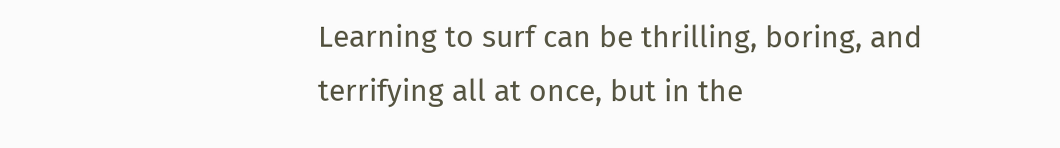Learning to surf can be thrilling, boring, and terrifying all at once, but in the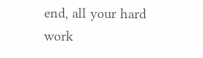end, all your hard work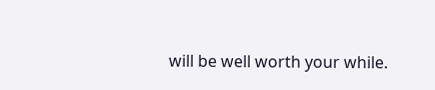will be well worth your while.